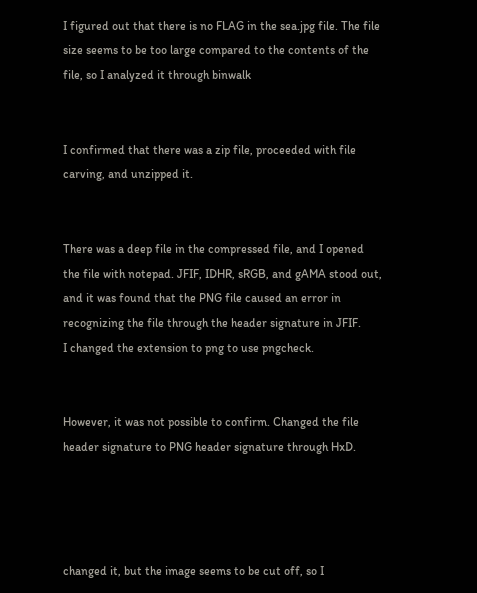I figured out that there is no FLAG in the sea.jpg file. The file size seems to be too large compared to the contents of the file, so I analyzed it through binwalk


I confirmed that there was a zip file, proceeded with file carving, and unzipped it.


There was a deep file in the compressed file, and I opened the file with notepad. JFIF, IDHR, sRGB, and gAMA stood out, and it was found that the PNG file caused an error in recognizing the file through the header signature in JFIF.
I changed the extension to png to use pngcheck.


However, it was not possible to confirm. Changed the file header signature to PNG header signature through HxD.




changed it, but the image seems to be cut off, so I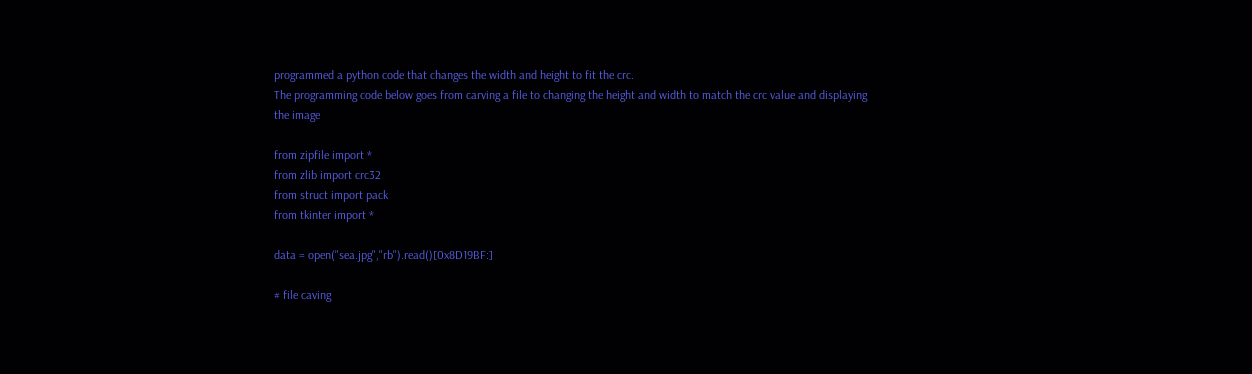programmed a python code that changes the width and height to fit the crc.
The programming code below goes from carving a file to changing the height and width to match the crc value and displaying the image

from zipfile import *
from zlib import crc32
from struct import pack
from tkinter import *

data = open("sea.jpg","rb").read()[0x8D19BF:]

# file caving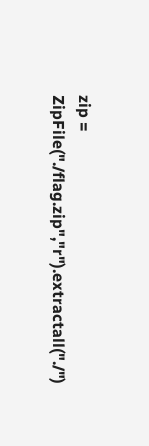zip = ZipFile("./flag.zip","r").extractall("./")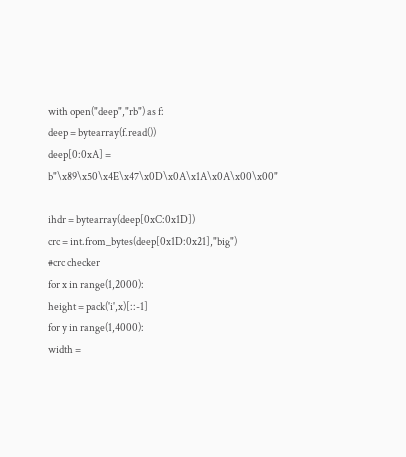with open("deep","rb") as f:
deep = bytearray(f.read())
deep[0:0xA] = b"\x89\x50\x4E\x47\x0D\x0A\x1A\x0A\x00\x00"

ihdr = bytearray(deep[0xC:0x1D])
crc = int.from_bytes(deep[0x1D:0x21],"big")
#crc checker
for x in range(1,2000):
height = pack('i',x)[::-1]
for y in range(1,4000):
width =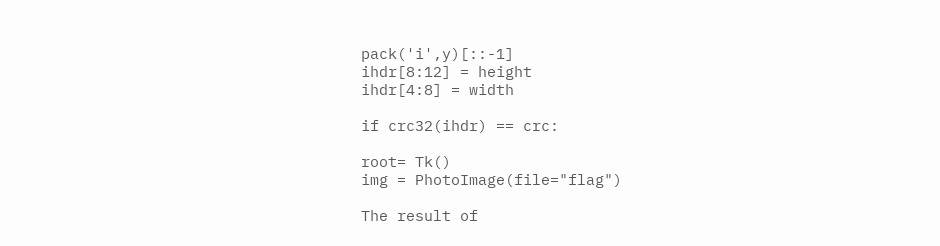pack('i',y)[::-1]
ihdr[8:12] = height
ihdr[4:8] = width

if crc32(ihdr) == crc:

root= Tk()
img = PhotoImage(file="flag")

The result of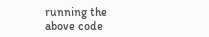running the above code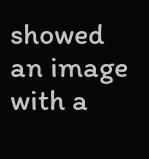showed an image with a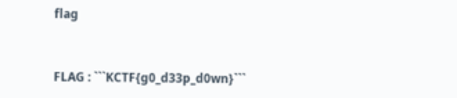flag


FLAG : ```KCTF{g0_d33p_d0wn}```